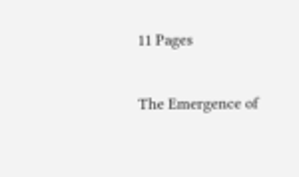11 Pages

The Emergence of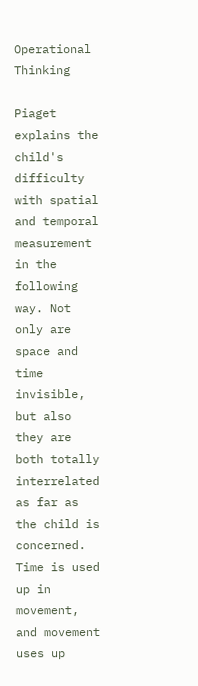Operational Thinking

Piaget explains the child's difficulty with spatial and temporal measurement in the following way. Not only are space and time invisible, but also they are both totally interrelated as far as the child is concerned. Time is used up in movement, and movement uses up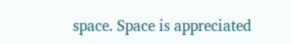space. Space is appreciated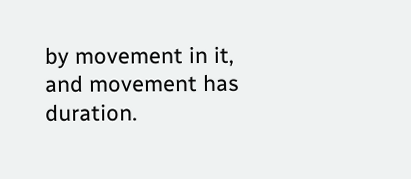by movement in it, and movement has duration.